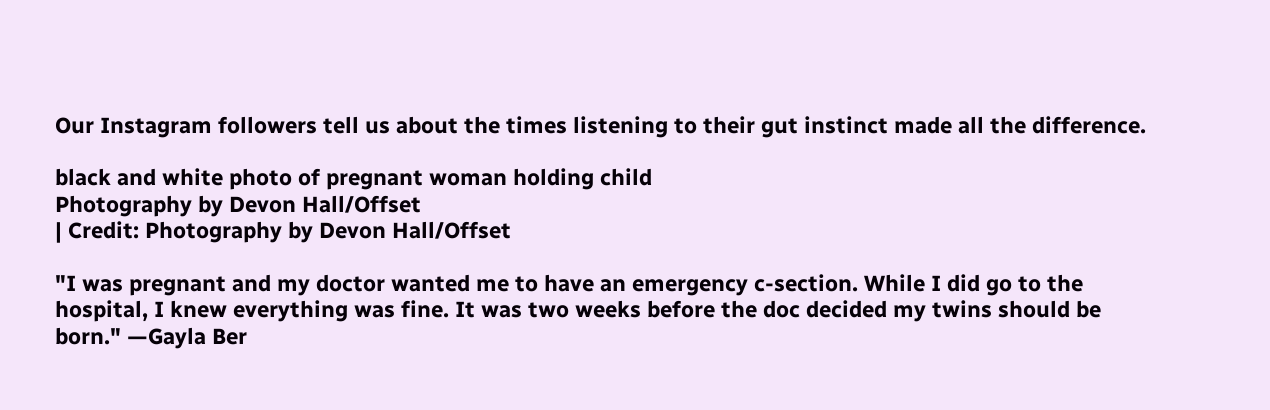Our Instagram followers tell us about the times listening to their gut instinct made all the difference.

black and white photo of pregnant woman holding child
Photography by Devon Hall/Offset
| Credit: Photography by Devon Hall/Offset

"I was pregnant and my doctor wanted me to have an emergency c-section. While I did go to the hospital, I knew everything was fine. It was two weeks before the doc decided my twins should be born." —Gayla Ber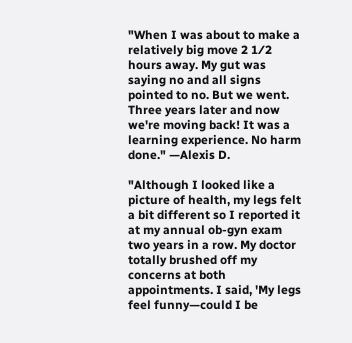"When I was about to make a relatively big move 2 1∕2 hours away. My gut was saying no and all signs pointed to no. But we went. Three years later and now we're moving back! It was a learning experience. No harm done." —Alexis D.

"Although I looked like a picture of health, my legs felt a bit different so I reported it at my annual ob-gyn exam two years in a row. My doctor totally brushed off my concerns at both appointments. I said, 'My legs feel funny—could I be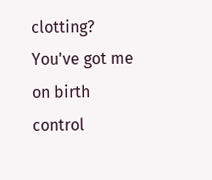clotting? You've got me on birth control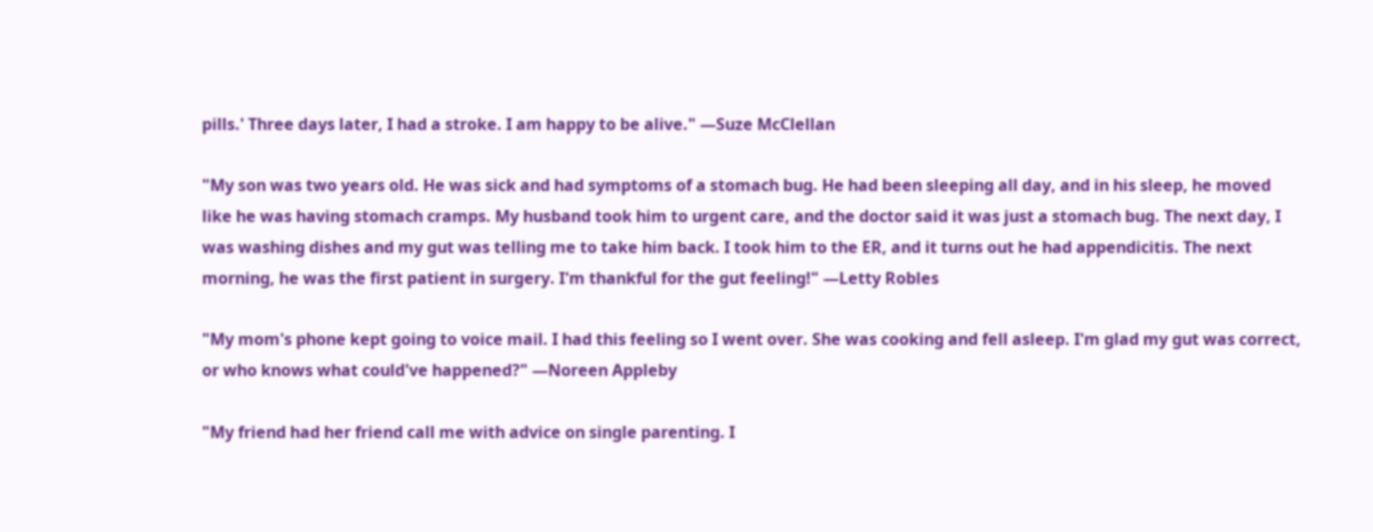pills.' Three days later, I had a stroke. I am happy to be alive." —Suze McClellan

"My son was two years old. He was sick and had symptoms of a stomach bug. He had been sleeping all day, and in his sleep, he moved like he was having stomach cramps. My husband took him to urgent care, and the doctor said it was just a stomach bug. The next day, I was washing dishes and my gut was telling me to take him back. I took him to the ER, and it turns out he had appendicitis. The next morning, he was the first patient in surgery. I'm thankful for the gut feeling!" —Letty Robles

"My mom's phone kept going to voice mail. I had this feeling so I went over. She was cooking and fell asleep. I'm glad my gut was correct, or who knows what could've happened?" —Noreen Appleby

"My friend had her friend call me with advice on single parenting. I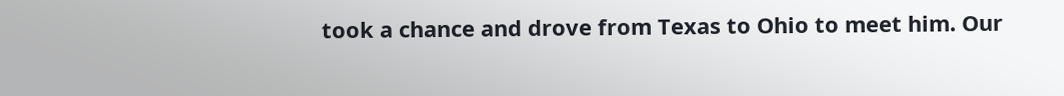took a chance and drove from Texas to Ohio to meet him. Our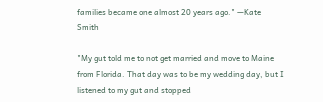families became one almost 20 years ago." —Kate Smith

"My gut told me to not get married and move to Maine from Florida. That day was to be my wedding day, but I listened to my gut and stopped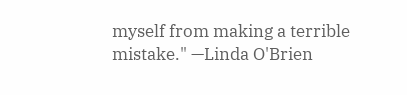myself from making a terrible mistake." —Linda O'Brien